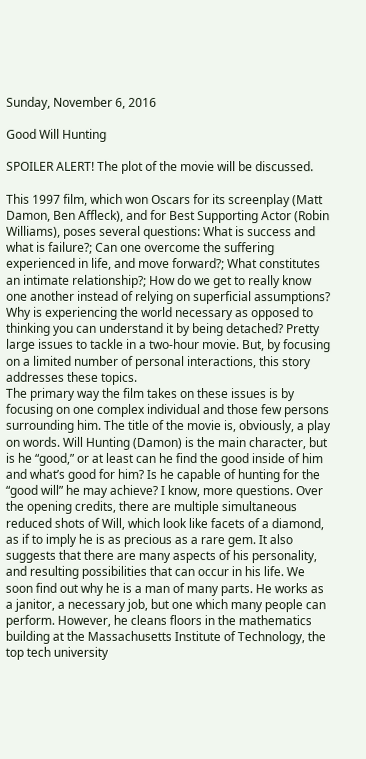Sunday, November 6, 2016

Good Will Hunting

SPOILER ALERT! The plot of the movie will be discussed.

This 1997 film, which won Oscars for its screenplay (Matt Damon, Ben Affleck), and for Best Supporting Actor (Robin Williams), poses several questions: What is success and what is failure?; Can one overcome the suffering experienced in life, and move forward?; What constitutes an intimate relationship?; How do we get to really know one another instead of relying on superficial assumptions? Why is experiencing the world necessary as opposed to thinking you can understand it by being detached? Pretty large issues to tackle in a two-hour movie. But, by focusing on a limited number of personal interactions, this story addresses these topics.
The primary way the film takes on these issues is by focusing on one complex individual and those few persons surrounding him. The title of the movie is, obviously, a play on words. Will Hunting (Damon) is the main character, but is he “good,” or at least can he find the good inside of him and what’s good for him? Is he capable of hunting for the “good will” he may achieve? I know, more questions. Over the opening credits, there are multiple simultaneous reduced shots of Will, which look like facets of a diamond, as if to imply he is as precious as a rare gem. It also suggests that there are many aspects of his personality, and resulting possibilities that can occur in his life. We soon find out why he is a man of many parts. He works as a janitor, a necessary job, but one which many people can perform. However, he cleans floors in the mathematics building at the Massachusetts Institute of Technology, the top tech university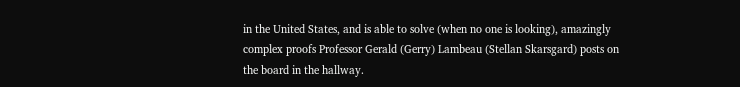in the United States, and is able to solve (when no one is looking), amazingly complex proofs Professor Gerald (Gerry) Lambeau (Stellan Skarsgard) posts on the board in the hallway.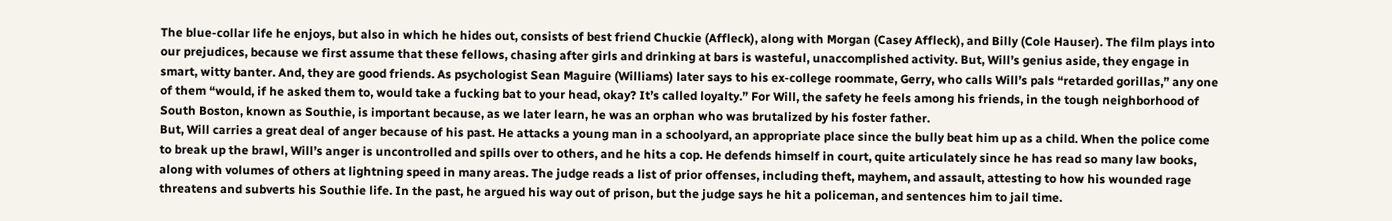The blue-collar life he enjoys, but also in which he hides out, consists of best friend Chuckie (Affleck), along with Morgan (Casey Affleck), and Billy (Cole Hauser). The film plays into our prejudices, because we first assume that these fellows, chasing after girls and drinking at bars is wasteful, unaccomplished activity. But, Will’s genius aside, they engage in smart, witty banter. And, they are good friends. As psychologist Sean Maguire (Williams) later says to his ex-college roommate, Gerry, who calls Will’s pals “retarded gorillas,” any one of them “would, if he asked them to, would take a fucking bat to your head, okay? It’s called loyalty.” For Will, the safety he feels among his friends, in the tough neighborhood of South Boston, known as Southie, is important because, as we later learn, he was an orphan who was brutalized by his foster father.
But, Will carries a great deal of anger because of his past. He attacks a young man in a schoolyard, an appropriate place since the bully beat him up as a child. When the police come to break up the brawl, Will’s anger is uncontrolled and spills over to others, and he hits a cop. He defends himself in court, quite articulately since he has read so many law books, along with volumes of others at lightning speed in many areas. The judge reads a list of prior offenses, including theft, mayhem, and assault, attesting to how his wounded rage threatens and subverts his Southie life. In the past, he argued his way out of prison, but the judge says he hit a policeman, and sentences him to jail time.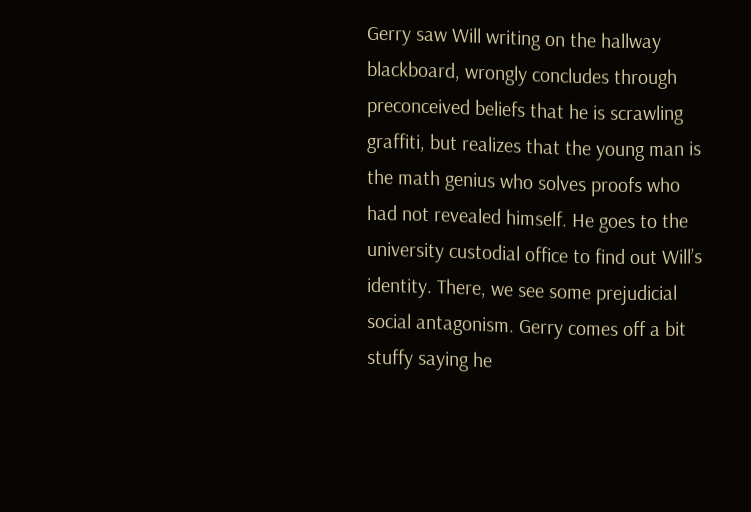Gerry saw Will writing on the hallway blackboard, wrongly concludes through preconceived beliefs that he is scrawling graffiti, but realizes that the young man is the math genius who solves proofs who had not revealed himself. He goes to the university custodial office to find out Will’s identity. There, we see some prejudicial social antagonism. Gerry comes off a bit stuffy saying he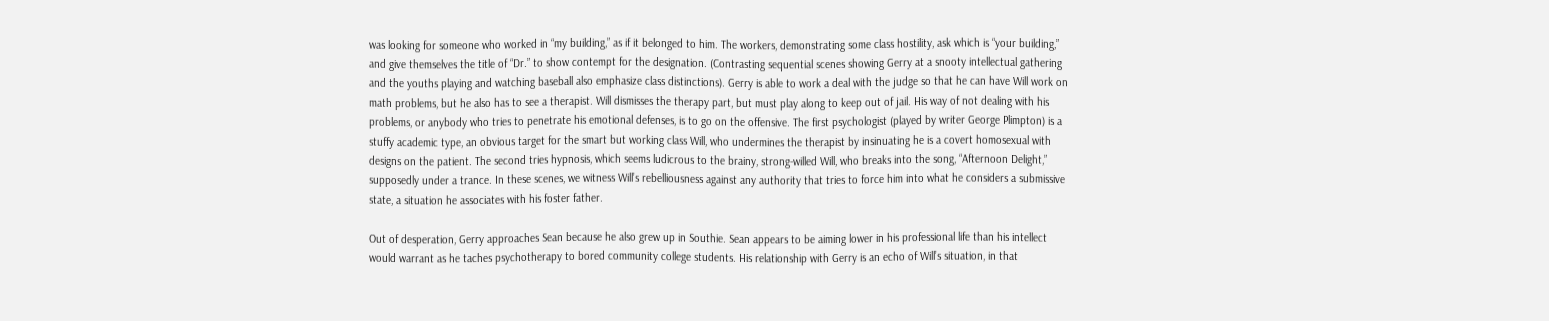was looking for someone who worked in “my building,” as if it belonged to him. The workers, demonstrating some class hostility, ask which is “your building,” and give themselves the title of “Dr.” to show contempt for the designation. (Contrasting sequential scenes showing Gerry at a snooty intellectual gathering and the youths playing and watching baseball also emphasize class distinctions). Gerry is able to work a deal with the judge so that he can have Will work on math problems, but he also has to see a therapist. Will dismisses the therapy part, but must play along to keep out of jail. His way of not dealing with his problems, or anybody who tries to penetrate his emotional defenses, is to go on the offensive. The first psychologist (played by writer George Plimpton) is a stuffy academic type, an obvious target for the smart but working class Will, who undermines the therapist by insinuating he is a covert homosexual with designs on the patient. The second tries hypnosis, which seems ludicrous to the brainy, strong-willed Will, who breaks into the song, “Afternoon Delight,” supposedly under a trance. In these scenes, we witness Will’s rebelliousness against any authority that tries to force him into what he considers a submissive state, a situation he associates with his foster father.

Out of desperation, Gerry approaches Sean because he also grew up in Southie. Sean appears to be aiming lower in his professional life than his intellect would warrant as he taches psychotherapy to bored community college students. His relationship with Gerry is an echo of Will’s situation, in that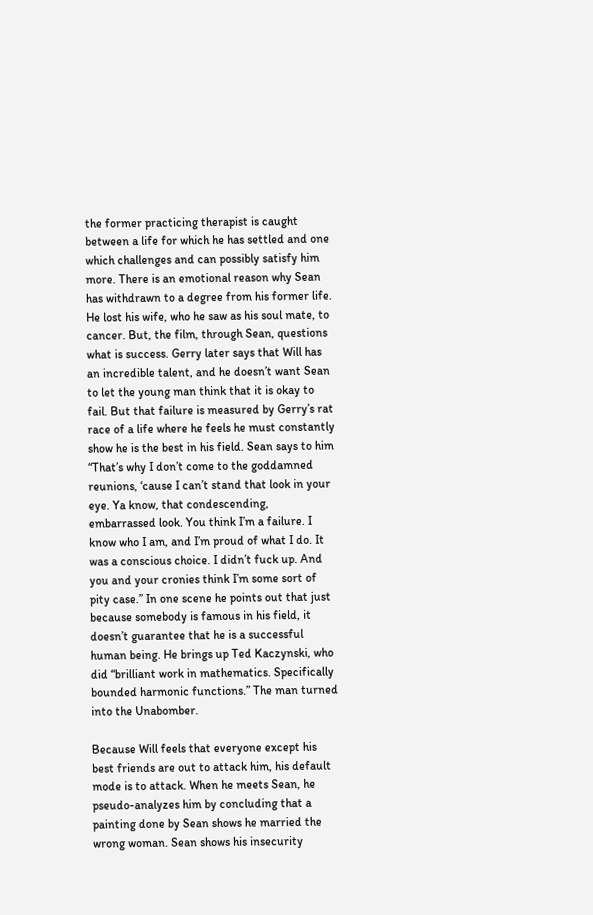the former practicing therapist is caught between a life for which he has settled and one which challenges and can possibly satisfy him more. There is an emotional reason why Sean has withdrawn to a degree from his former life. He lost his wife, who he saw as his soul mate, to cancer. But, the film, through Sean, questions what is success. Gerry later says that Will has an incredible talent, and he doesn’t want Sean to let the young man think that it is okay to fail. But that failure is measured by Gerry’s rat race of a life where he feels he must constantly show he is the best in his field. Sean says to him “That’s why I don’t come to the goddamned reunions, ‘cause I can’t stand that look in your eye. Ya know, that condescending, embarrassed look. You think I’m a failure. I know who I am, and I’m proud of what I do. It was a conscious choice. I didn’t fuck up. And you and your cronies think I’m some sort of pity case.” In one scene he points out that just because somebody is famous in his field, it doesn’t guarantee that he is a successful human being. He brings up Ted Kaczynski, who did “brilliant work in mathematics. Specifically bounded harmonic functions.” The man turned into the Unabomber.

Because Will feels that everyone except his best friends are out to attack him, his default mode is to attack. When he meets Sean, he pseudo-analyzes him by concluding that a painting done by Sean shows he married the wrong woman. Sean shows his insecurity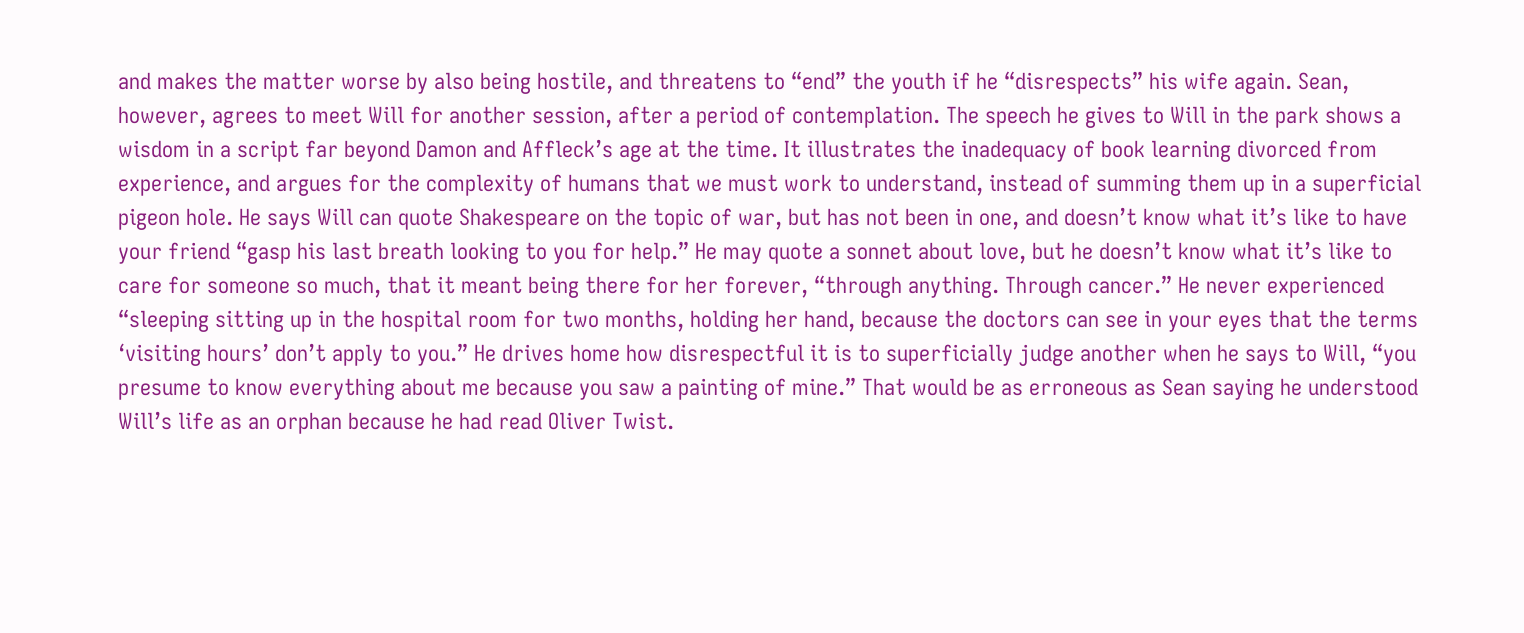and makes the matter worse by also being hostile, and threatens to “end” the youth if he “disrespects” his wife again. Sean, however, agrees to meet Will for another session, after a period of contemplation. The speech he gives to Will in the park shows a wisdom in a script far beyond Damon and Affleck’s age at the time. It illustrates the inadequacy of book learning divorced from experience, and argues for the complexity of humans that we must work to understand, instead of summing them up in a superficial pigeon hole. He says Will can quote Shakespeare on the topic of war, but has not been in one, and doesn’t know what it’s like to have your friend “gasp his last breath looking to you for help.” He may quote a sonnet about love, but he doesn’t know what it’s like to care for someone so much, that it meant being there for her forever, “through anything. Through cancer.” He never experienced “sleeping sitting up in the hospital room for two months, holding her hand, because the doctors can see in your eyes that the terms ‘visiting hours’ don’t apply to you.” He drives home how disrespectful it is to superficially judge another when he says to Will, “you presume to know everything about me because you saw a painting of mine.” That would be as erroneous as Sean saying he understood Will’s life as an orphan because he had read Oliver Twist.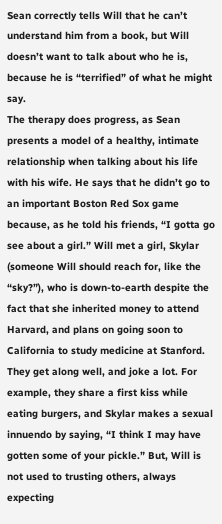Sean correctly tells Will that he can’t understand him from a book, but Will doesn’t want to talk about who he is, because he is “terrified” of what he might say.
The therapy does progress, as Sean presents a model of a healthy, intimate relationship when talking about his life with his wife. He says that he didn’t go to an important Boston Red Sox game because, as he told his friends, “I gotta go see about a girl.” Will met a girl, Skylar (someone Will should reach for, like the “sky?”), who is down-to-earth despite the fact that she inherited money to attend Harvard, and plans on going soon to California to study medicine at Stanford. They get along well, and joke a lot. For example, they share a first kiss while eating burgers, and Skylar makes a sexual innuendo by saying, “I think I may have gotten some of your pickle.” But, Will is not used to trusting others, always expecting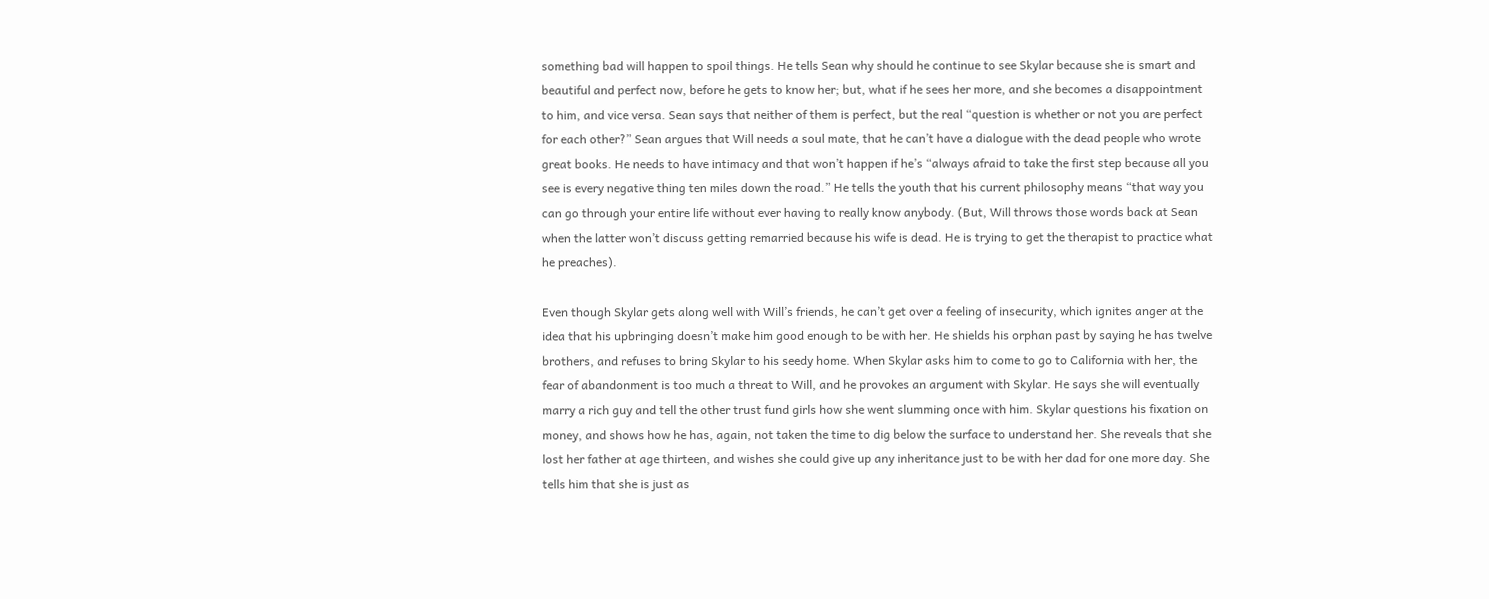something bad will happen to spoil things. He tells Sean why should he continue to see Skylar because she is smart and beautiful and perfect now, before he gets to know her; but, what if he sees her more, and she becomes a disappointment to him, and vice versa. Sean says that neither of them is perfect, but the real “question is whether or not you are perfect for each other?” Sean argues that Will needs a soul mate, that he can’t have a dialogue with the dead people who wrote great books. He needs to have intimacy and that won’t happen if he’s “always afraid to take the first step because all you see is every negative thing ten miles down the road.” He tells the youth that his current philosophy means “that way you can go through your entire life without ever having to really know anybody. (But, Will throws those words back at Sean when the latter won’t discuss getting remarried because his wife is dead. He is trying to get the therapist to practice what he preaches).

Even though Skylar gets along well with Will’s friends, he can’t get over a feeling of insecurity, which ignites anger at the idea that his upbringing doesn’t make him good enough to be with her. He shields his orphan past by saying he has twelve brothers, and refuses to bring Skylar to his seedy home. When Skylar asks him to come to go to California with her, the fear of abandonment is too much a threat to Will, and he provokes an argument with Skylar. He says she will eventually marry a rich guy and tell the other trust fund girls how she went slumming once with him. Skylar questions his fixation on money, and shows how he has, again, not taken the time to dig below the surface to understand her. She reveals that she lost her father at age thirteen, and wishes she could give up any inheritance just to be with her dad for one more day. She tells him that she is just as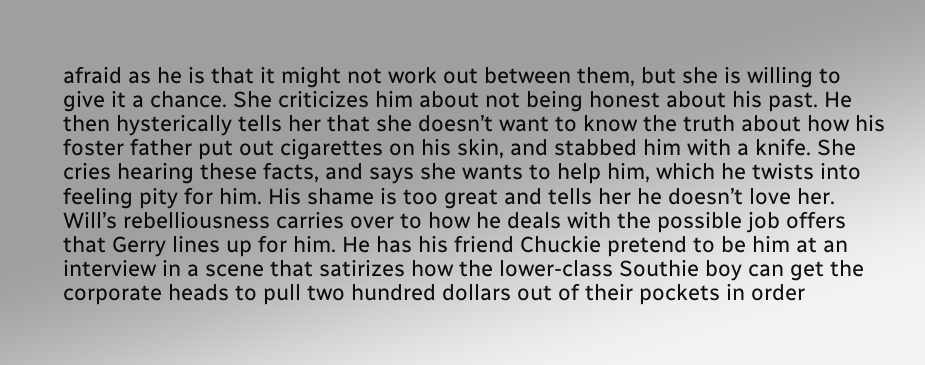afraid as he is that it might not work out between them, but she is willing to give it a chance. She criticizes him about not being honest about his past. He then hysterically tells her that she doesn’t want to know the truth about how his foster father put out cigarettes on his skin, and stabbed him with a knife. She cries hearing these facts, and says she wants to help him, which he twists into feeling pity for him. His shame is too great and tells her he doesn’t love her.
Will’s rebelliousness carries over to how he deals with the possible job offers that Gerry lines up for him. He has his friend Chuckie pretend to be him at an interview in a scene that satirizes how the lower-class Southie boy can get the corporate heads to pull two hundred dollars out of their pockets in order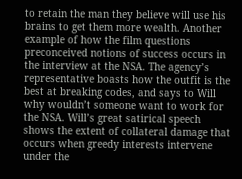to retain the man they believe will use his brains to get them more wealth. Another example of how the film questions preconceived notions of success occurs in the interview at the NSA. The agency’s representative boasts how the outfit is the best at breaking codes, and says to Will why wouldn’t someone want to work for the NSA. Will’s great satirical speech shows the extent of collateral damage that occurs when greedy interests intervene under the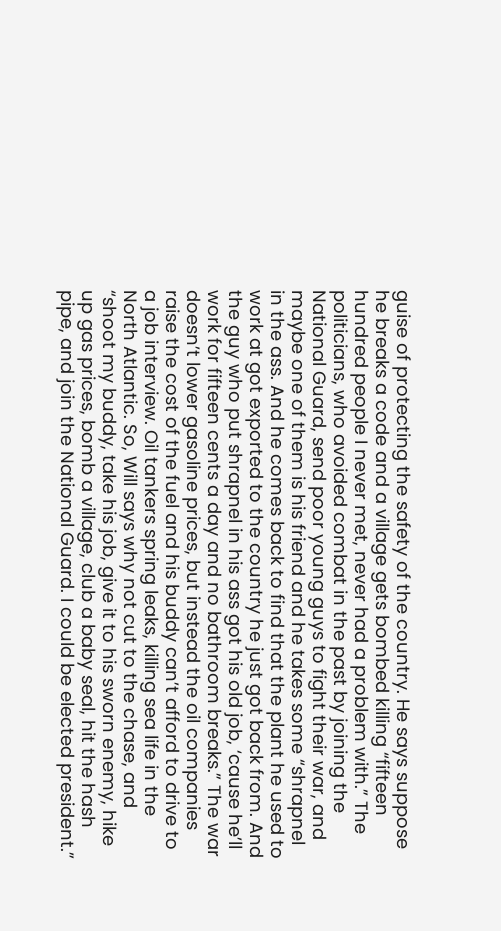guise of protecting the safety of the country. He says suppose he breaks a code and a village gets bombed killing “fifteen hundred people I never met, never had a problem with.” The politicians, who avoided combat in the past by joining the National Guard, send poor young guys to fight their war, and maybe one of them is his friend and he takes some “shrapnel in the ass. And he comes back to find that the plant he used to work at got exported to the country he just got back from. And the guy who put shrapnel in his ass got his old job, ‘cause he’ll work for fifteen cents a day and no bathroom breaks.” The war doesn’t lower gasoline prices, but instead the oil companies raise the cost of the fuel and his buddy can’t afford to drive to a job interview. Oil tankers spring leaks, killing sea life in the North Atlantic. So, Will says why not cut to the chase, and “shoot my buddy, take his job, give it to his sworn enemy, hike up gas prices, bomb a village, club a baby seal, hit the hash pipe, and join the National Guard. I could be elected president.”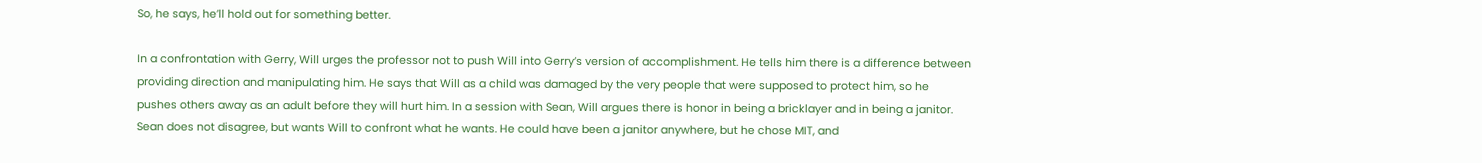So, he says, he’ll hold out for something better.

In a confrontation with Gerry, Will urges the professor not to push Will into Gerry’s version of accomplishment. He tells him there is a difference between providing direction and manipulating him. He says that Will as a child was damaged by the very people that were supposed to protect him, so he pushes others away as an adult before they will hurt him. In a session with Sean, Will argues there is honor in being a bricklayer and in being a janitor. Sean does not disagree, but wants Will to confront what he wants. He could have been a janitor anywhere, but he chose MIT, and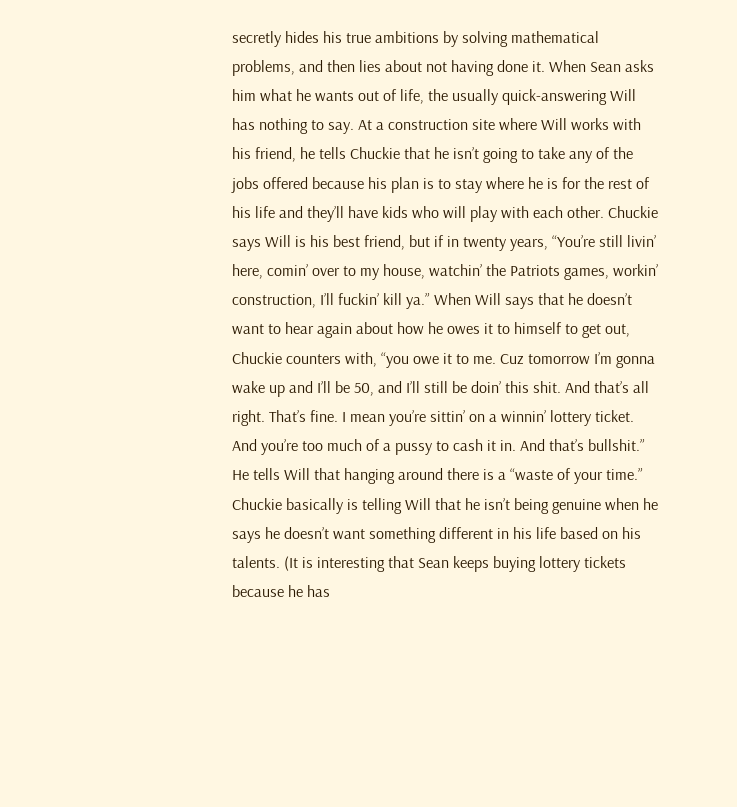secretly hides his true ambitions by solving mathematical problems, and then lies about not having done it. When Sean asks him what he wants out of life, the usually quick-answering Will has nothing to say. At a construction site where Will works with his friend, he tells Chuckie that he isn’t going to take any of the jobs offered because his plan is to stay where he is for the rest of his life and they’ll have kids who will play with each other. Chuckie says Will is his best friend, but if in twenty years, “You’re still livin’ here, comin’ over to my house, watchin’ the Patriots games, workin’ construction, I’ll fuckin’ kill ya.” When Will says that he doesn’t want to hear again about how he owes it to himself to get out, Chuckie counters with, “you owe it to me. Cuz tomorrow I’m gonna wake up and I’ll be 50, and I’ll still be doin’ this shit. And that’s all right. That’s fine. I mean you’re sittin’ on a winnin’ lottery ticket. And you’re too much of a pussy to cash it in. And that’s bullshit.” He tells Will that hanging around there is a “waste of your time.” Chuckie basically is telling Will that he isn’t being genuine when he says he doesn’t want something different in his life based on his talents. (It is interesting that Sean keeps buying lottery tickets because he has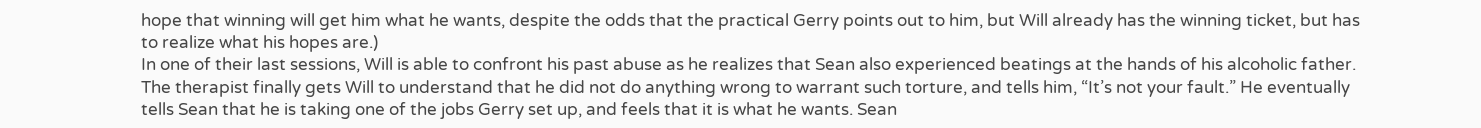hope that winning will get him what he wants, despite the odds that the practical Gerry points out to him, but Will already has the winning ticket, but has to realize what his hopes are.)
In one of their last sessions, Will is able to confront his past abuse as he realizes that Sean also experienced beatings at the hands of his alcoholic father. The therapist finally gets Will to understand that he did not do anything wrong to warrant such torture, and tells him, “It’s not your fault.” He eventually tells Sean that he is taking one of the jobs Gerry set up, and feels that it is what he wants. Sean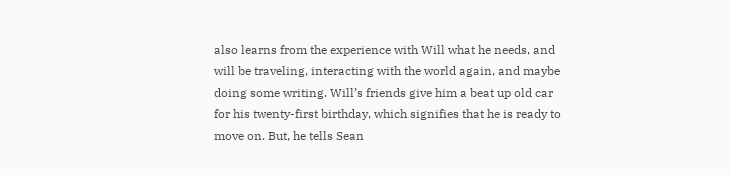also learns from the experience with Will what he needs, and will be traveling, interacting with the world again, and maybe doing some writing. Will’s friends give him a beat up old car for his twenty-first birthday, which signifies that he is ready to move on. But, he tells Sean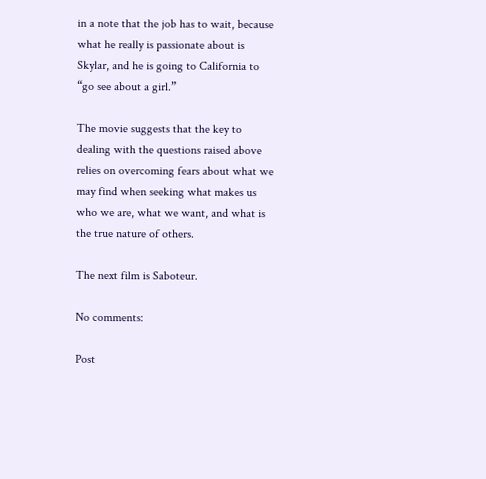in a note that the job has to wait, because what he really is passionate about is Skylar, and he is going to California to “go see about a girl.”

The movie suggests that the key to dealing with the questions raised above relies on overcoming fears about what we may find when seeking what makes us who we are, what we want, and what is the true nature of others.

The next film is Saboteur.

No comments:

Post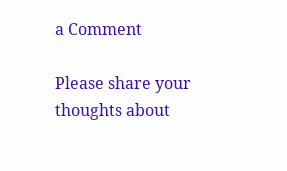a Comment

Please share your thoughts about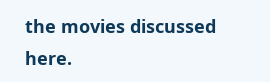the movies discussed here.